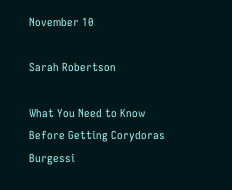November 10

Sarah Robertson

What You Need to Know Before Getting Corydoras Burgessi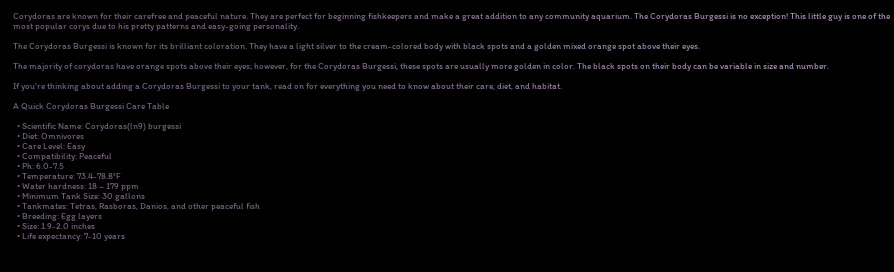Corydoras are known for their carefree and peaceful nature. They are perfect for beginning fishkeepers and make a great addition to any community aquarium. The Corydoras Burgessi is no exception! This little guy is one of the most popular corys due to his pretty patterns and easy-going personality.

The Corydoras Burgessi is known for its brilliant coloration. They have a light silver to the cream-colored body with black spots and a golden mixed orange spot above their eyes.

The majority of corydoras have orange spots above their eyes; however, for the Corydoras Burgessi, these spots are usually more golden in color. The black spots on their body can be variable in size and number.

If you're thinking about adding a Corydoras Burgessi to your tank, read on for everything you need to know about their care, diet, and habitat.

A Quick Corydoras Burgessi Care Table

  • Scientific Name: Corydoras(ln9) burgessi
  • Diet: Omnivores
  • Care Level: Easy
  • Compatibility: Peaceful
  • Ph: 6.0-7.5
  • Temperature: 73.4-78.8°F
  • Water hardness: 18 – 179 ppm
  • Minimum Tank Size: 30 gallons
  • Tankmates: Tetras, Rasboras, Danios, and other peaceful fish
  • Breeding: Egg layers
  • Size: 1.9-2.0 inches
  • Life expectancy: 7-10 years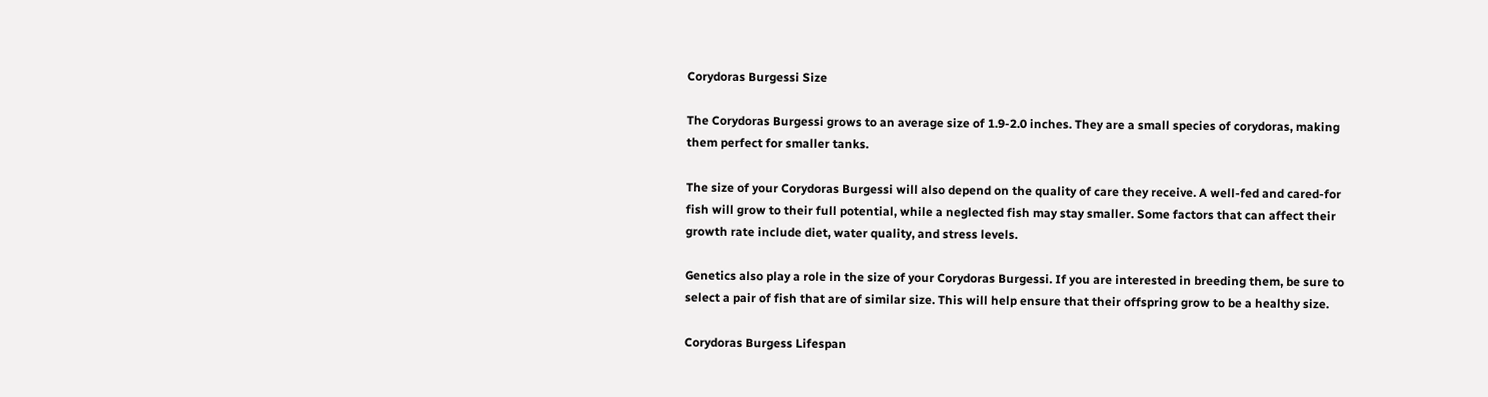Corydoras Burgessi Size

The Corydoras Burgessi grows to an average size of 1.9-2.0 inches. They are a small species of corydoras, making them perfect for smaller tanks.

The size of your Corydoras Burgessi will also depend on the quality of care they receive. A well-fed and cared-for fish will grow to their full potential, while a neglected fish may stay smaller. Some factors that can affect their growth rate include diet, water quality, and stress levels.

Genetics also play a role in the size of your Corydoras Burgessi. If you are interested in breeding them, be sure to select a pair of fish that are of similar size. This will help ensure that their offspring grow to be a healthy size.

Corydoras Burgess Lifespan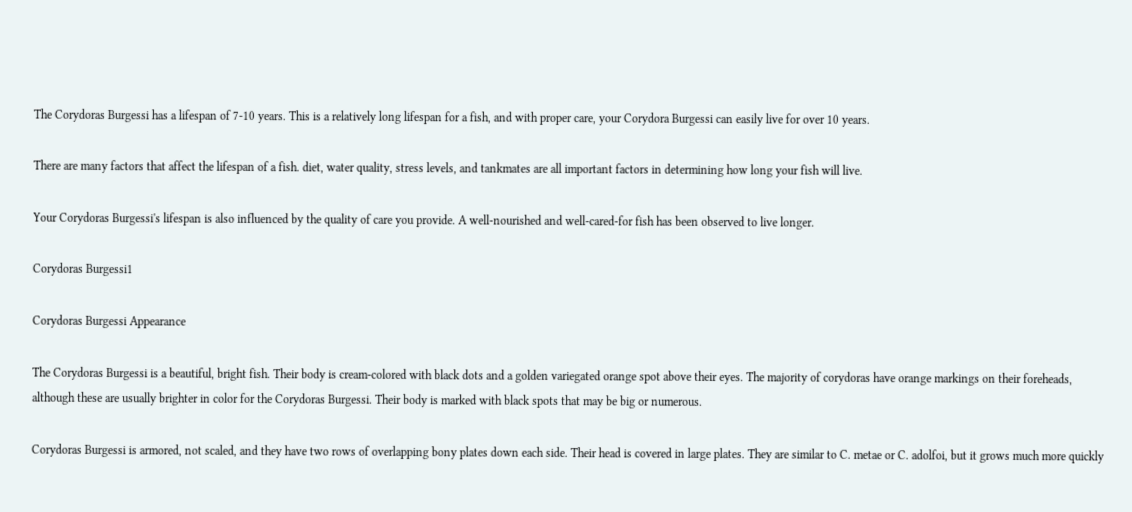The Corydoras Burgessi has a lifespan of 7-10 years. This is a relatively long lifespan for a fish, and with proper care, your Corydora Burgessi can easily live for over 10 years.

There are many factors that affect the lifespan of a fish. diet, water quality, stress levels, and tankmates are all important factors in determining how long your fish will live.

Your Corydoras Burgessi's lifespan is also influenced by the quality of care you provide. A well-nourished and well-cared-for fish has been observed to live longer.

Corydoras Burgessi1

Corydoras Burgessi Appearance

The Corydoras Burgessi is a beautiful, bright fish. Their body is cream-colored with black dots and a golden variegated orange spot above their eyes. The majority of corydoras have orange markings on their foreheads, although these are usually brighter in color for the Corydoras Burgessi. Their body is marked with black spots that may be big or numerous.

Corydoras Burgessi is armored, not scaled, and they have two rows of overlapping bony plates down each side. Their head is covered in large plates. They are similar to C. metae or C. adolfoi, but it grows much more quickly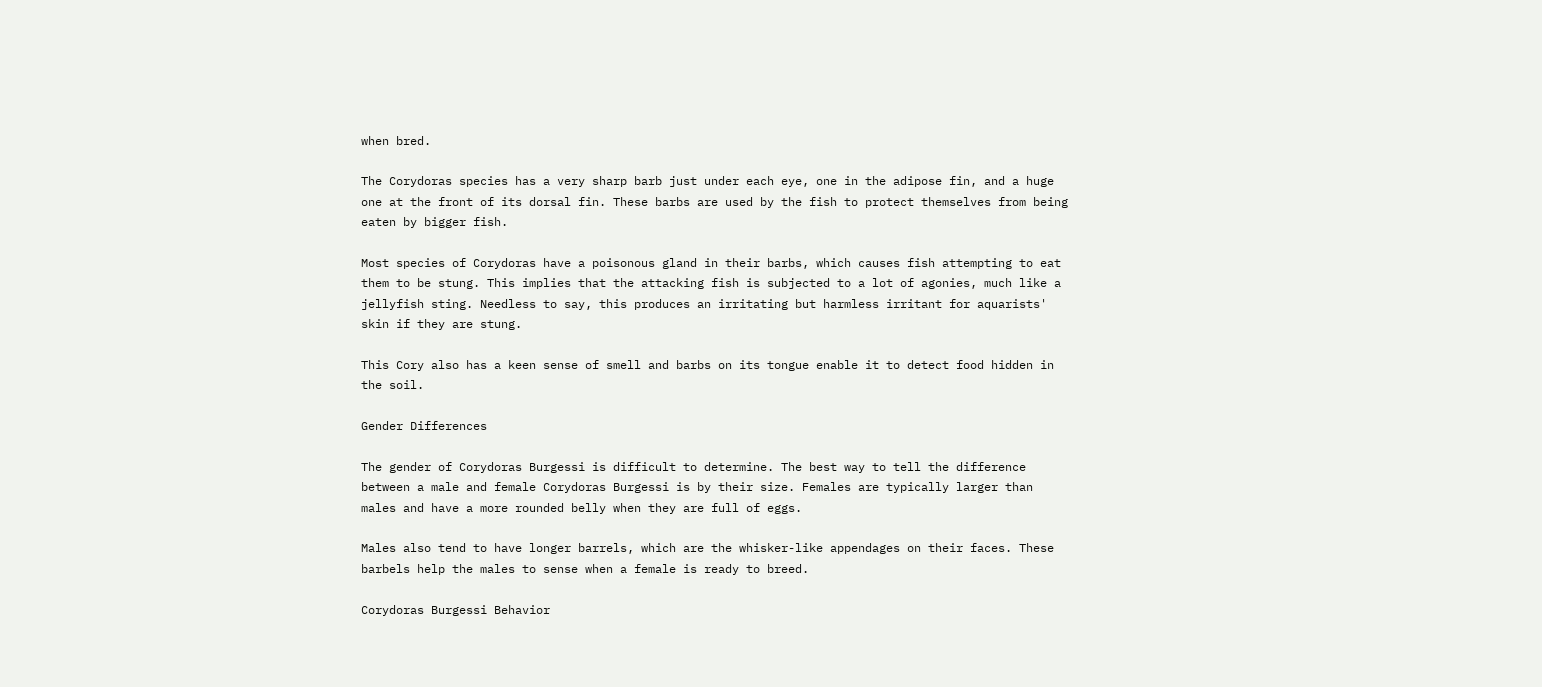when bred.

The Corydoras species has a very sharp barb just under each eye, one in the adipose fin, and a huge one at the front of its dorsal fin. These barbs are used by the fish to protect themselves from being eaten by bigger fish.

Most species of Corydoras have a poisonous gland in their barbs, which causes fish attempting to eat them to be stung. This implies that the attacking fish is subjected to a lot of agonies, much like a jellyfish sting. Needless to say, this produces an irritating but harmless irritant for aquarists' skin if they are stung.

This Cory also has a keen sense of smell and barbs on its tongue enable it to detect food hidden in the soil.

Gender Differences

The gender of Corydoras Burgessi is difficult to determine. The best way to tell the difference between a male and female Corydoras Burgessi is by their size. Females are typically larger than males and have a more rounded belly when they are full of eggs.

Males also tend to have longer barrels, which are the whisker-like appendages on their faces. These barbels help the males to sense when a female is ready to breed.

Corydoras Burgessi Behavior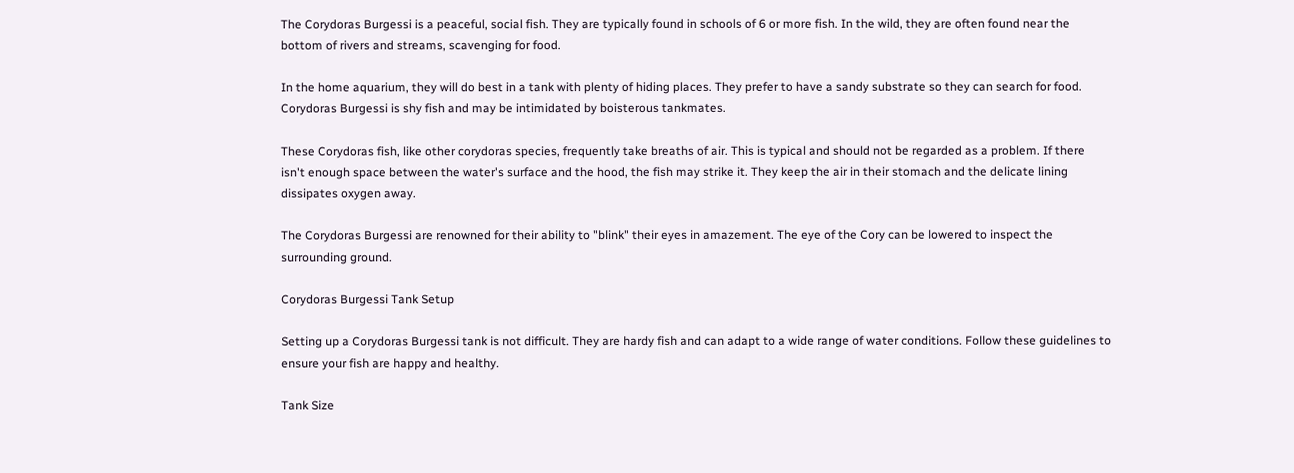The Corydoras Burgessi is a peaceful, social fish. They are typically found in schools of 6 or more fish. In the wild, they are often found near the bottom of rivers and streams, scavenging for food.

In the home aquarium, they will do best in a tank with plenty of hiding places. They prefer to have a sandy substrate so they can search for food. Corydoras Burgessi is shy fish and may be intimidated by boisterous tankmates.

These Corydoras fish, like other corydoras species, frequently take breaths of air. This is typical and should not be regarded as a problem. If there isn't enough space between the water's surface and the hood, the fish may strike it. They keep the air in their stomach and the delicate lining dissipates oxygen away.

The Corydoras Burgessi are renowned for their ability to "blink" their eyes in amazement. The eye of the Cory can be lowered to inspect the surrounding ground.

Corydoras Burgessi Tank Setup

Setting up a Corydoras Burgessi tank is not difficult. They are hardy fish and can adapt to a wide range of water conditions. Follow these guidelines to ensure your fish are happy and healthy.

Tank Size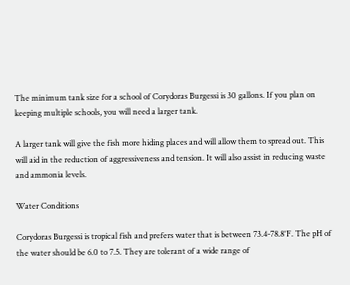The minimum tank size for a school of Corydoras Burgessi is 30 gallons. If you plan on keeping multiple schools, you will need a larger tank.

A larger tank will give the fish more hiding places and will allow them to spread out. This will aid in the reduction of aggressiveness and tension. It will also assist in reducing waste and ammonia levels.

Water Conditions

Corydoras Burgessi is tropical fish and prefers water that is between 73.4-78.8°F. The pH of the water should be 6.0 to 7.5. They are tolerant of a wide range of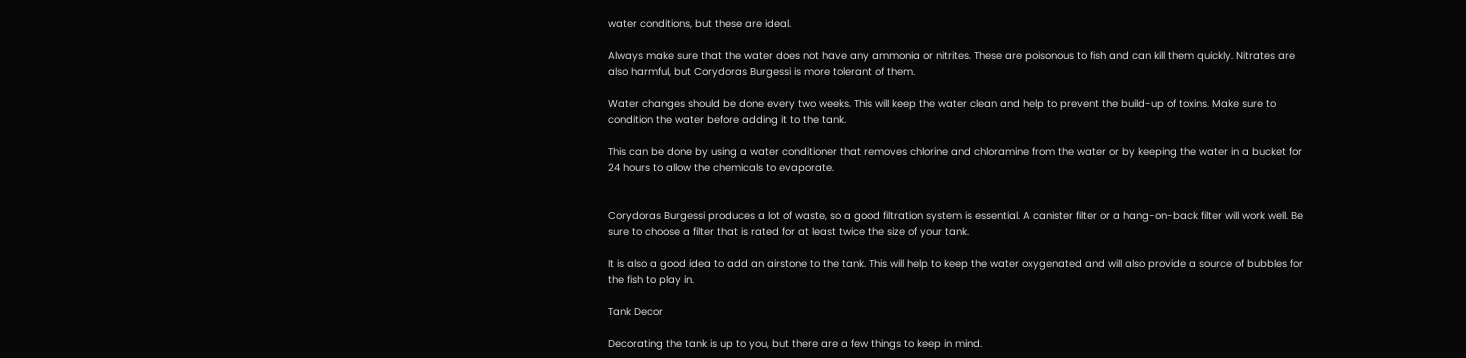water conditions, but these are ideal.

Always make sure that the water does not have any ammonia or nitrites. These are poisonous to fish and can kill them quickly. Nitrates are also harmful, but Corydoras Burgessi is more tolerant of them.

Water changes should be done every two weeks. This will keep the water clean and help to prevent the build-up of toxins. Make sure to condition the water before adding it to the tank.

This can be done by using a water conditioner that removes chlorine and chloramine from the water or by keeping the water in a bucket for 24 hours to allow the chemicals to evaporate.


Corydoras Burgessi produces a lot of waste, so a good filtration system is essential. A canister filter or a hang-on-back filter will work well. Be sure to choose a filter that is rated for at least twice the size of your tank.

It is also a good idea to add an airstone to the tank. This will help to keep the water oxygenated and will also provide a source of bubbles for the fish to play in.

Tank Decor

Decorating the tank is up to you, but there are a few things to keep in mind.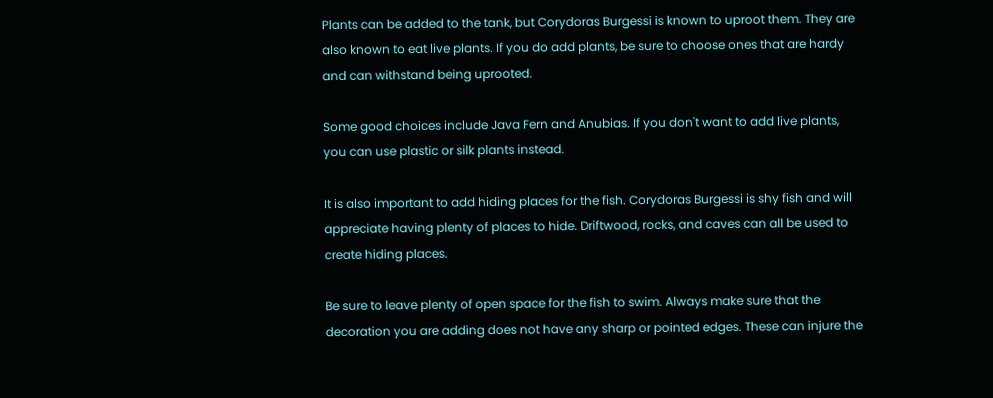Plants can be added to the tank, but Corydoras Burgessi is known to uproot them. They are also known to eat live plants. If you do add plants, be sure to choose ones that are hardy and can withstand being uprooted.

Some good choices include Java Fern and Anubias. If you don't want to add live plants, you can use plastic or silk plants instead.

It is also important to add hiding places for the fish. Corydoras Burgessi is shy fish and will appreciate having plenty of places to hide. Driftwood, rocks, and caves can all be used to create hiding places.

Be sure to leave plenty of open space for the fish to swim. Always make sure that the decoration you are adding does not have any sharp or pointed edges. These can injure the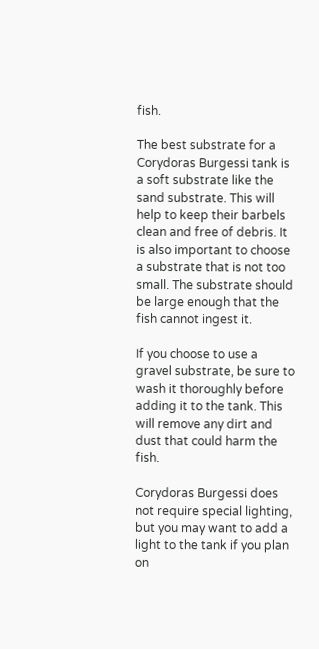fish.

The best substrate for a Corydoras Burgessi tank is a soft substrate like the sand substrate. This will help to keep their barbels clean and free of debris. It is also important to choose a substrate that is not too small. The substrate should be large enough that the fish cannot ingest it.

If you choose to use a gravel substrate, be sure to wash it thoroughly before adding it to the tank. This will remove any dirt and dust that could harm the fish.

Corydoras Burgessi does not require special lighting, but you may want to add a light to the tank if you plan on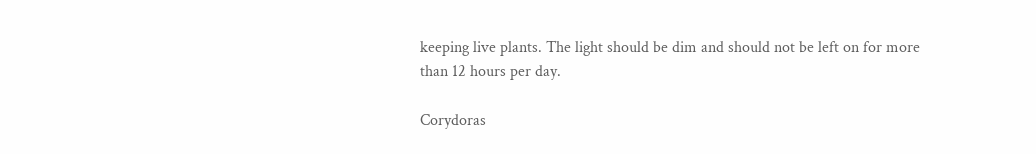keeping live plants. The light should be dim and should not be left on for more than 12 hours per day.

Corydoras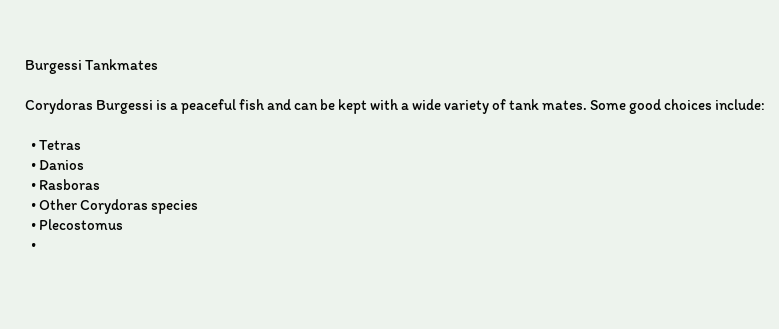Burgessi Tankmates

Corydoras Burgessi is a peaceful fish and can be kept with a wide variety of tank mates. Some good choices include:

  • Tetras
  • Danios
  • Rasboras
  • Other Corydoras species
  • Plecostomus
  •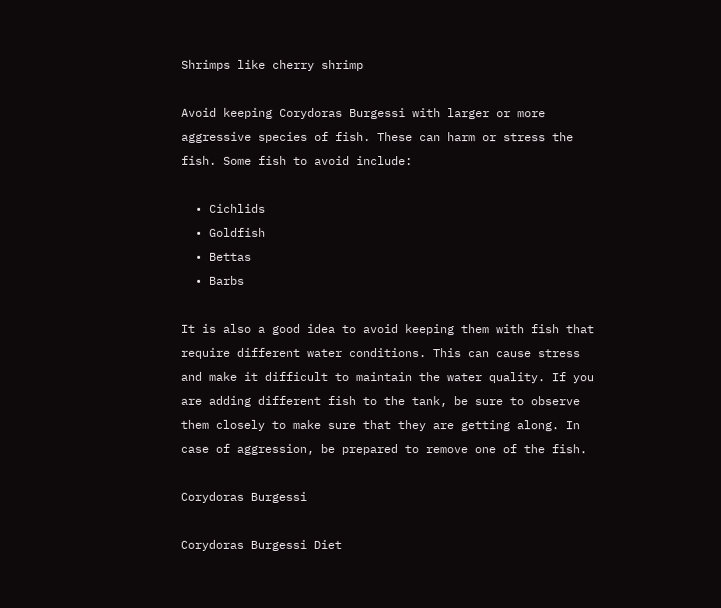Shrimps like cherry shrimp

Avoid keeping Corydoras Burgessi with larger or more aggressive species of fish. These can harm or stress the fish. Some fish to avoid include:

  • Cichlids
  • Goldfish
  • Bettas
  • Barbs

It is also a good idea to avoid keeping them with fish that require different water conditions. This can cause stress and make it difficult to maintain the water quality. If you are adding different fish to the tank, be sure to observe them closely to make sure that they are getting along. In case of aggression, be prepared to remove one of the fish.

Corydoras Burgessi

Corydoras Burgessi Diet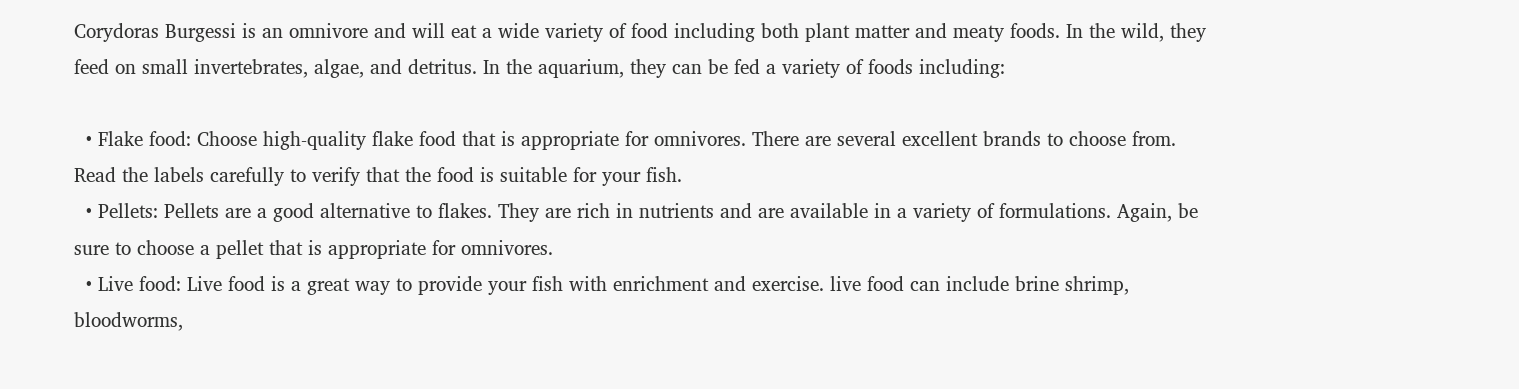Corydoras Burgessi is an omnivore and will eat a wide variety of food including both plant matter and meaty foods. In the wild, they feed on small invertebrates, algae, and detritus. In the aquarium, they can be fed a variety of foods including:

  • Flake food: Choose high-quality flake food that is appropriate for omnivores. There are several excellent brands to choose from. Read the labels carefully to verify that the food is suitable for your fish.
  • Pellets: Pellets are a good alternative to flakes. They are rich in nutrients and are available in a variety of formulations. Again, be sure to choose a pellet that is appropriate for omnivores.
  • Live food: Live food is a great way to provide your fish with enrichment and exercise. live food can include brine shrimp, bloodworms,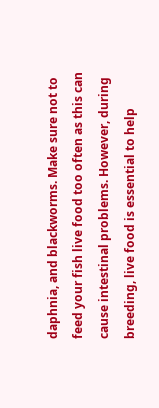daphnia, and blackworms. Make sure not to feed your fish live food too often as this can cause intestinal problems. However, during breeding, live food is essential to help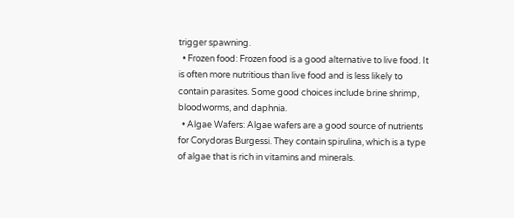trigger spawning.
  • Frozen food: Frozen food is a good alternative to live food. It is often more nutritious than live food and is less likely to contain parasites. Some good choices include brine shrimp, bloodworms, and daphnia.
  • Algae Wafers: Algae wafers are a good source of nutrients for Corydoras Burgessi. They contain spirulina, which is a type of algae that is rich in vitamins and minerals.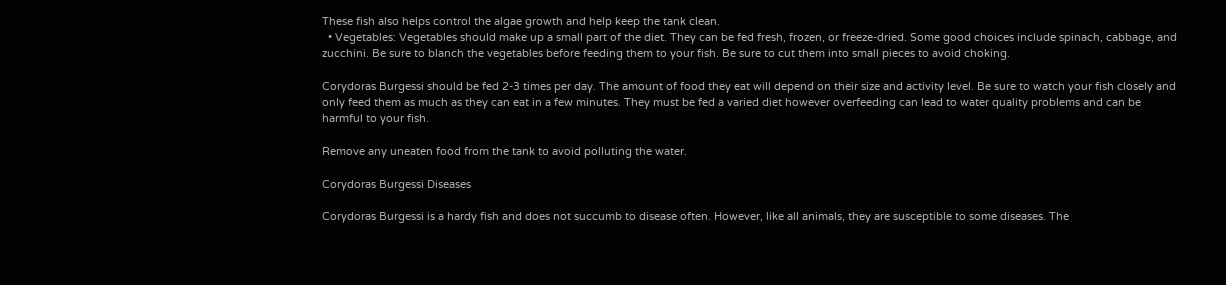These fish also helps control the algae growth and help keep the tank clean.
  • Vegetables: Vegetables should make up a small part of the diet. They can be fed fresh, frozen, or freeze-dried. Some good choices include spinach, cabbage, and zucchini. Be sure to blanch the vegetables before feeding them to your fish. Be sure to cut them into small pieces to avoid choking.

Corydoras Burgessi should be fed 2-3 times per day. The amount of food they eat will depend on their size and activity level. Be sure to watch your fish closely and only feed them as much as they can eat in a few minutes. They must be fed a varied diet however overfeeding can lead to water quality problems and can be harmful to your fish.

Remove any uneaten food from the tank to avoid polluting the water.

Corydoras Burgessi Diseases

Corydoras Burgessi is a hardy fish and does not succumb to disease often. However, like all animals, they are susceptible to some diseases. The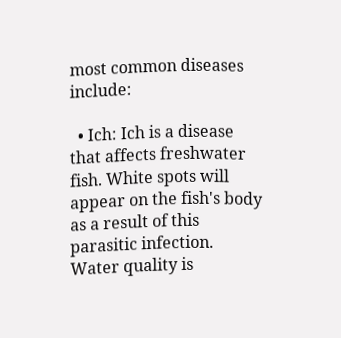most common diseases include:

  • Ich: Ich is a disease that affects freshwater fish. White spots will appear on the fish's body as a result of this parasitic infection. Water quality is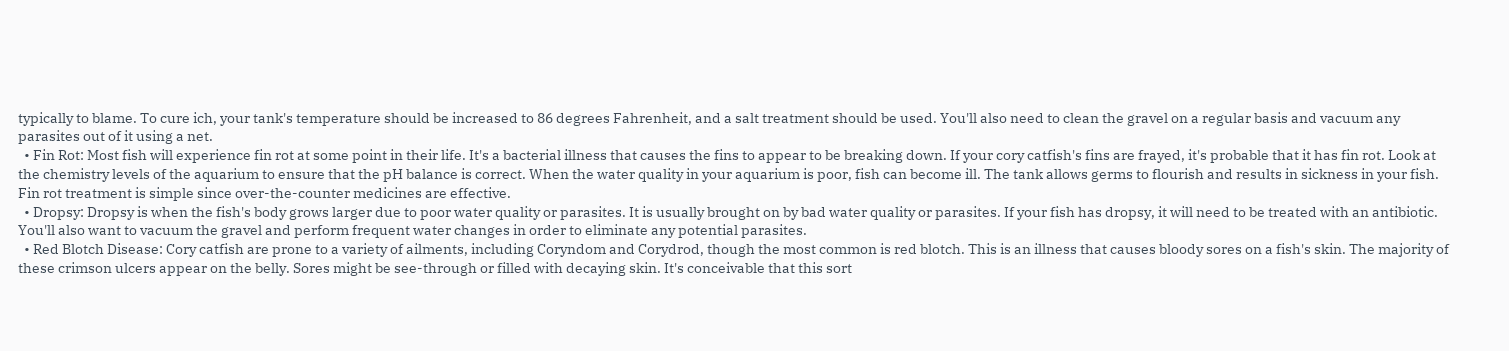typically to blame. To cure ich, your tank's temperature should be increased to 86 degrees Fahrenheit, and a salt treatment should be used. You'll also need to clean the gravel on a regular basis and vacuum any parasites out of it using a net.
  • Fin Rot: Most fish will experience fin rot at some point in their life. It's a bacterial illness that causes the fins to appear to be breaking down. If your cory catfish's fins are frayed, it's probable that it has fin rot. Look at the chemistry levels of the aquarium to ensure that the pH balance is correct. When the water quality in your aquarium is poor, fish can become ill. The tank allows germs to flourish and results in sickness in your fish. Fin rot treatment is simple since over-the-counter medicines are effective.
  • Dropsy: Dropsy is when the fish's body grows larger due to poor water quality or parasites. It is usually brought on by bad water quality or parasites. If your fish has dropsy, it will need to be treated with an antibiotic. You'll also want to vacuum the gravel and perform frequent water changes in order to eliminate any potential parasites.
  • Red Blotch Disease: Cory catfish are prone to a variety of ailments, including Coryndom and Corydrod, though the most common is red blotch. This is an illness that causes bloody sores on a fish's skin. The majority of these crimson ulcers appear on the belly. Sores might be see-through or filled with decaying skin. It's conceivable that this sort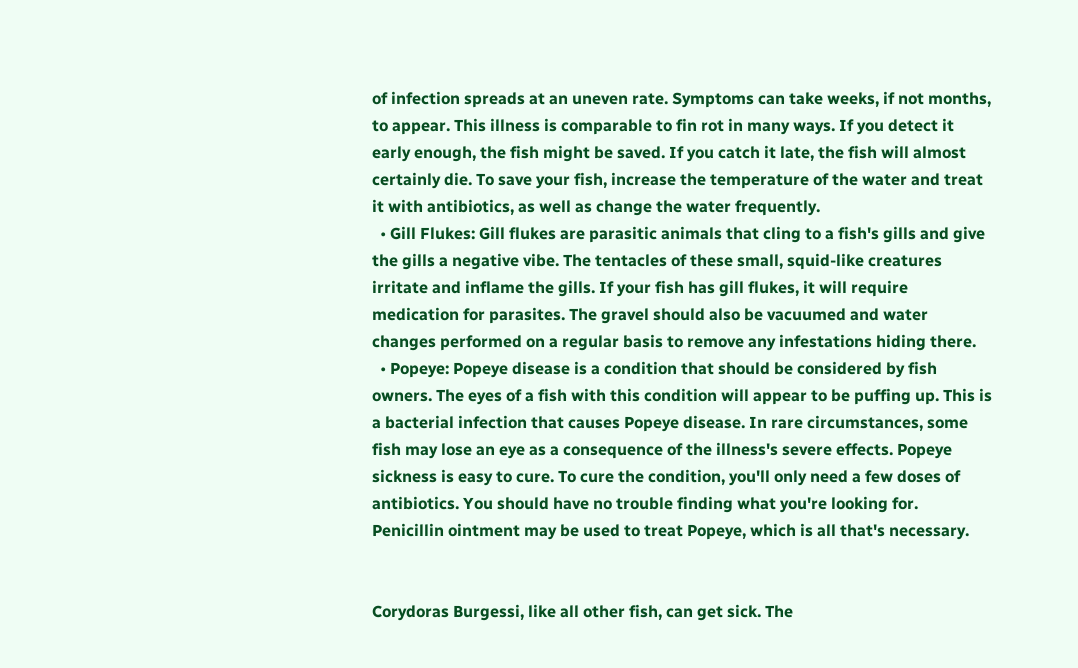of infection spreads at an uneven rate. Symptoms can take weeks, if not months, to appear. This illness is comparable to fin rot in many ways. If you detect it early enough, the fish might be saved. If you catch it late, the fish will almost certainly die. To save your fish, increase the temperature of the water and treat it with antibiotics, as well as change the water frequently.
  • Gill Flukes: Gill flukes are parasitic animals that cling to a fish's gills and give the gills a negative vibe. The tentacles of these small, squid-like creatures irritate and inflame the gills. If your fish has gill flukes, it will require medication for parasites. The gravel should also be vacuumed and water changes performed on a regular basis to remove any infestations hiding there.
  • Popeye: Popeye disease is a condition that should be considered by fish owners. The eyes of a fish with this condition will appear to be puffing up. This is a bacterial infection that causes Popeye disease. In rare circumstances, some fish may lose an eye as a consequence of the illness's severe effects. Popeye sickness is easy to cure. To cure the condition, you'll only need a few doses of antibiotics. You should have no trouble finding what you're looking for. Penicillin ointment may be used to treat Popeye, which is all that's necessary.


Corydoras Burgessi, like all other fish, can get sick. The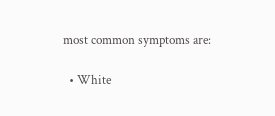most common symptoms are:

  • White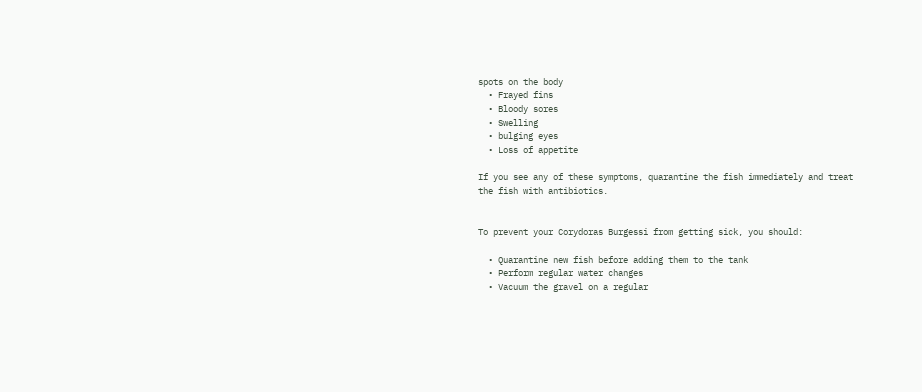spots on the body
  • Frayed fins
  • Bloody sores
  • Swelling
  • bulging eyes
  • Loss of appetite

If you see any of these symptoms, quarantine the fish immediately and treat the fish with antibiotics.


To prevent your Corydoras Burgessi from getting sick, you should:

  • Quarantine new fish before adding them to the tank
  • Perform regular water changes
  • Vacuum the gravel on a regular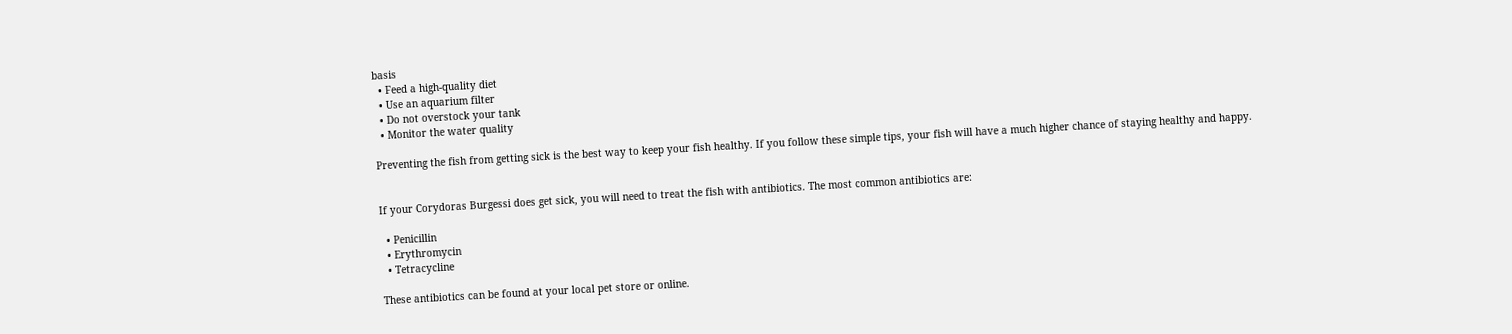basis
  • Feed a high-quality diet
  • Use an aquarium filter
  • Do not overstock your tank
  • Monitor the water quality

Preventing the fish from getting sick is the best way to keep your fish healthy. If you follow these simple tips, your fish will have a much higher chance of staying healthy and happy.


If your Corydoras Burgessi does get sick, you will need to treat the fish with antibiotics. The most common antibiotics are:

  • Penicillin
  • Erythromycin
  • Tetracycline

These antibiotics can be found at your local pet store or online.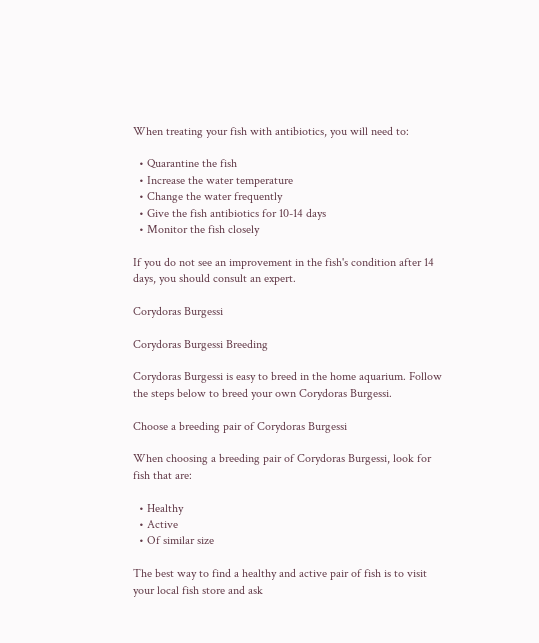When treating your fish with antibiotics, you will need to:

  • Quarantine the fish
  • Increase the water temperature
  • Change the water frequently
  • Give the fish antibiotics for 10-14 days
  • Monitor the fish closely

If you do not see an improvement in the fish's condition after 14 days, you should consult an expert.

Corydoras Burgessi

Corydoras Burgessi Breeding

Corydoras Burgessi is easy to breed in the home aquarium. Follow the steps below to breed your own Corydoras Burgessi.

Choose a breeding pair of Corydoras Burgessi

When choosing a breeding pair of Corydoras Burgessi, look for fish that are:

  • Healthy
  • Active
  • Of similar size

The best way to find a healthy and active pair of fish is to visit your local fish store and ask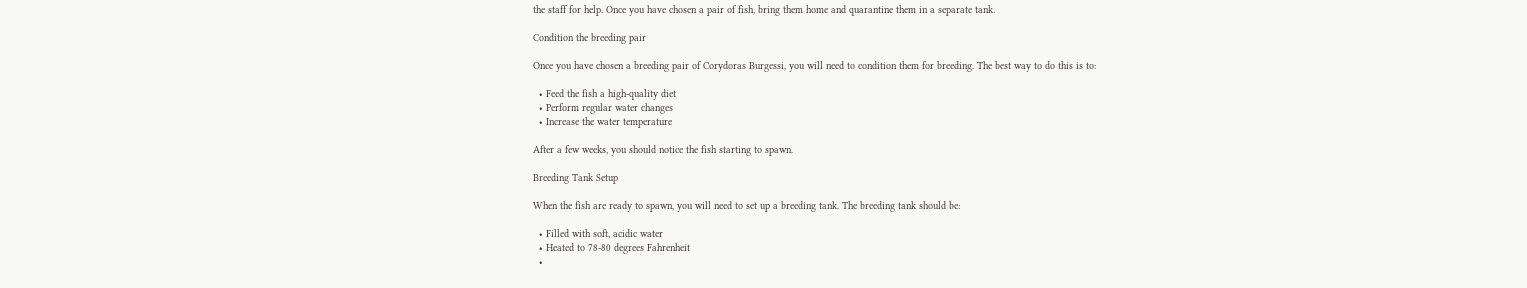the staff for help. Once you have chosen a pair of fish, bring them home and quarantine them in a separate tank.

Condition the breeding pair

Once you have chosen a breeding pair of Corydoras Burgessi, you will need to condition them for breeding. The best way to do this is to:

  • Feed the fish a high-quality diet
  • Perform regular water changes
  • Increase the water temperature

After a few weeks, you should notice the fish starting to spawn.

Breeding Tank Setup

When the fish are ready to spawn, you will need to set up a breeding tank. The breeding tank should be:

  • Filled with soft, acidic water
  • Heated to 78-80 degrees Fahrenheit
  •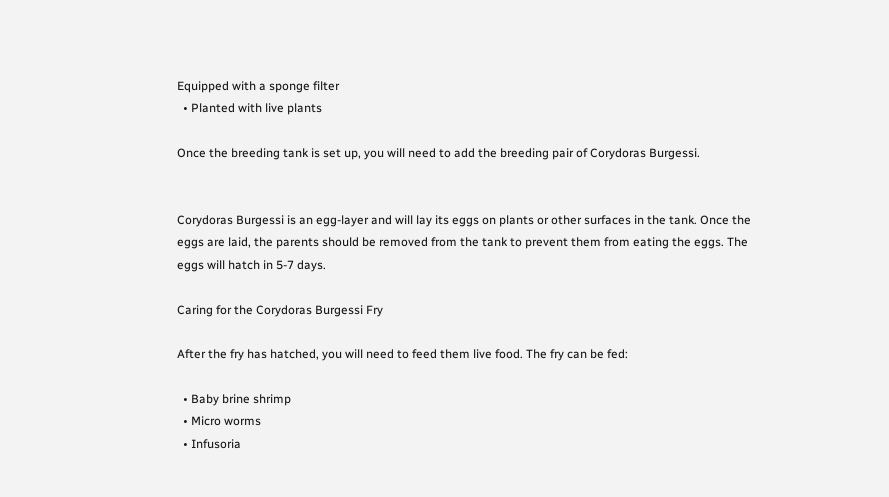Equipped with a sponge filter
  • Planted with live plants

Once the breeding tank is set up, you will need to add the breeding pair of Corydoras Burgessi.


Corydoras Burgessi is an egg-layer and will lay its eggs on plants or other surfaces in the tank. Once the eggs are laid, the parents should be removed from the tank to prevent them from eating the eggs. The eggs will hatch in 5-7 days.

Caring for the Corydoras Burgessi Fry

After the fry has hatched, you will need to feed them live food. The fry can be fed:

  • Baby brine shrimp
  • Micro worms
  • Infusoria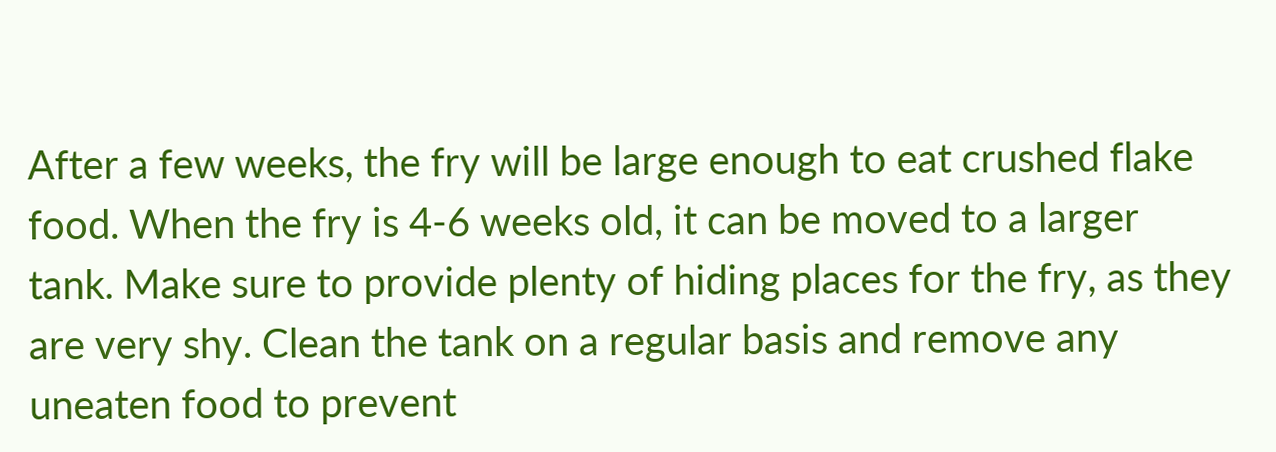After a few weeks, the fry will be large enough to eat crushed flake food. When the fry is 4-6 weeks old, it can be moved to a larger tank. Make sure to provide plenty of hiding places for the fry, as they are very shy. Clean the tank on a regular basis and remove any uneaten food to prevent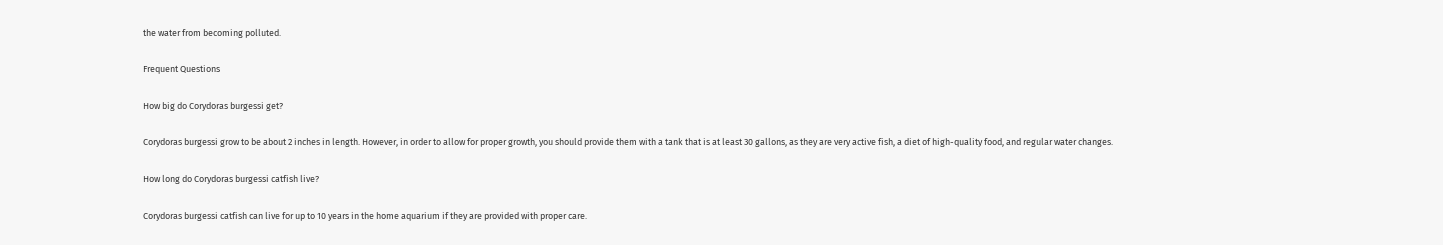the water from becoming polluted.

Frequent Questions

How big do Corydoras burgessi get?

Corydoras burgessi grow to be about 2 inches in length. However, in order to allow for proper growth, you should provide them with a tank that is at least 30 gallons, as they are very active fish, a diet of high-quality food, and regular water changes.

How long do Corydoras burgessi catfish live?

Corydoras burgessi catfish can live for up to 10 years in the home aquarium if they are provided with proper care.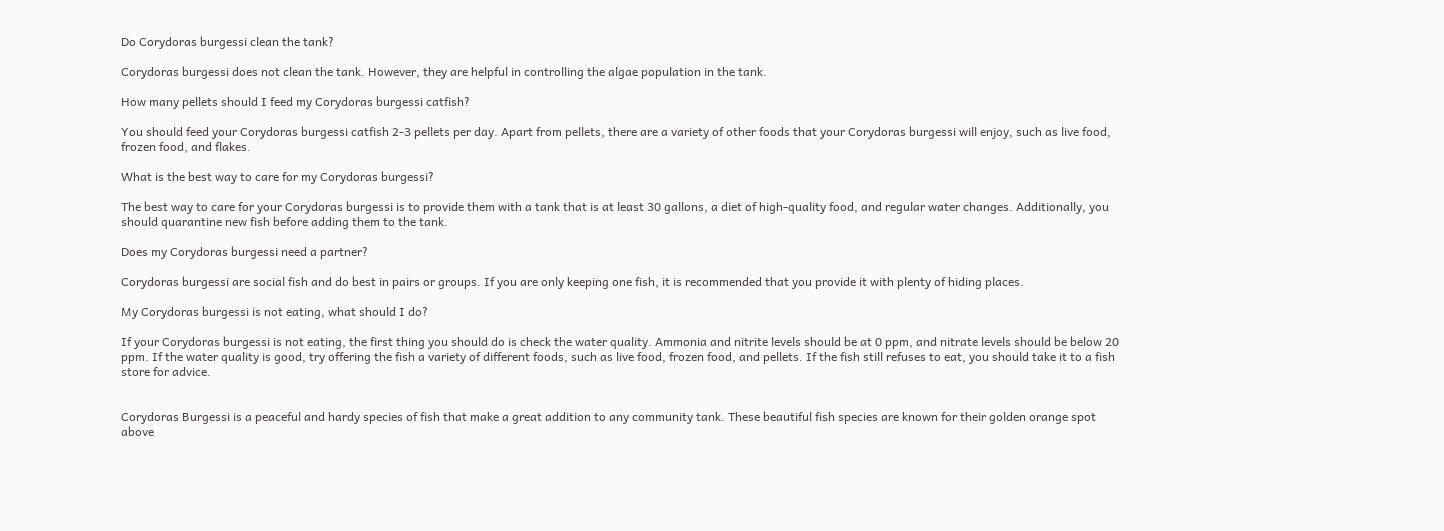Do Corydoras burgessi clean the tank?

Corydoras burgessi does not clean the tank. However, they are helpful in controlling the algae population in the tank.

How many pellets should I feed my Corydoras burgessi catfish?

You should feed your Corydoras burgessi catfish 2-3 pellets per day. Apart from pellets, there are a variety of other foods that your Corydoras burgessi will enjoy, such as live food, frozen food, and flakes.

What is the best way to care for my Corydoras burgessi?

The best way to care for your Corydoras burgessi is to provide them with a tank that is at least 30 gallons, a diet of high-quality food, and regular water changes. Additionally, you should quarantine new fish before adding them to the tank.

Does my Corydoras burgessi need a partner?

Corydoras burgessi are social fish and do best in pairs or groups. If you are only keeping one fish, it is recommended that you provide it with plenty of hiding places.

My Corydoras burgessi is not eating, what should I do?

If your Corydoras burgessi is not eating, the first thing you should do is check the water quality. Ammonia and nitrite levels should be at 0 ppm, and nitrate levels should be below 20 ppm. If the water quality is good, try offering the fish a variety of different foods, such as live food, frozen food, and pellets. If the fish still refuses to eat, you should take it to a fish store for advice.


Corydoras Burgessi is a peaceful and hardy species of fish that make a great addition to any community tank. These beautiful fish species are known for their golden orange spot above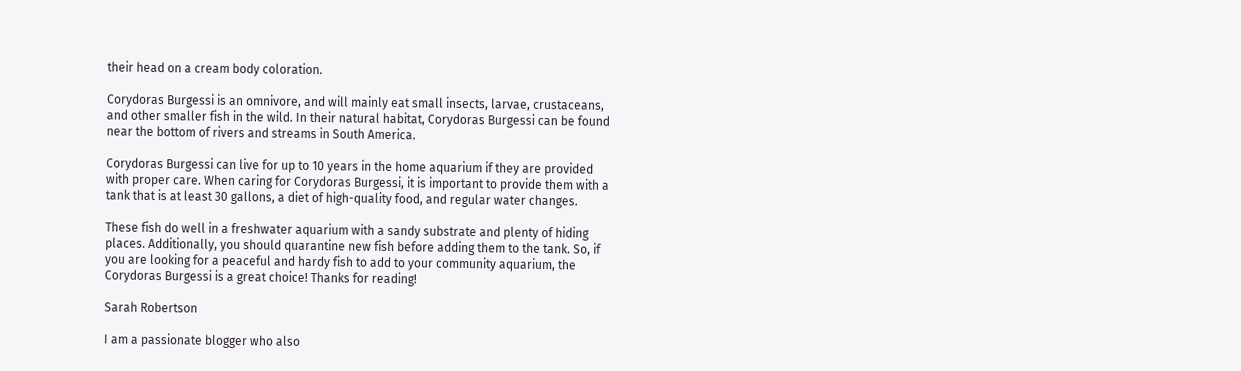their head on a cream body coloration.

Corydoras Burgessi is an omnivore, and will mainly eat small insects, larvae, crustaceans, and other smaller fish in the wild. In their natural habitat, Corydoras Burgessi can be found near the bottom of rivers and streams in South America.

Corydoras Burgessi can live for up to 10 years in the home aquarium if they are provided with proper care. When caring for Corydoras Burgessi, it is important to provide them with a tank that is at least 30 gallons, a diet of high-quality food, and regular water changes.

These fish do well in a freshwater aquarium with a sandy substrate and plenty of hiding places. Additionally, you should quarantine new fish before adding them to the tank. So, if you are looking for a peaceful and hardy fish to add to your community aquarium, the Corydoras Burgessi is a great choice! Thanks for reading!

Sarah Robertson

I am a passionate blogger who also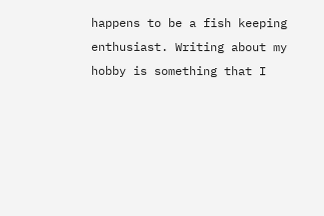happens to be a fish keeping enthusiast. Writing about my hobby is something that I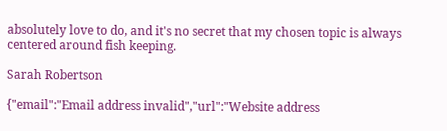absolutely love to do, and it's no secret that my chosen topic is always centered around fish keeping.

Sarah Robertson

{"email":"Email address invalid","url":"Website address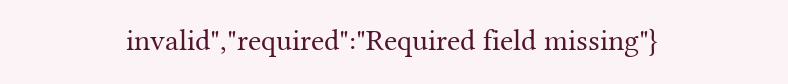invalid","required":"Required field missing"}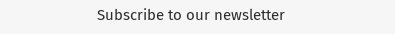Subscribe to our newsletter